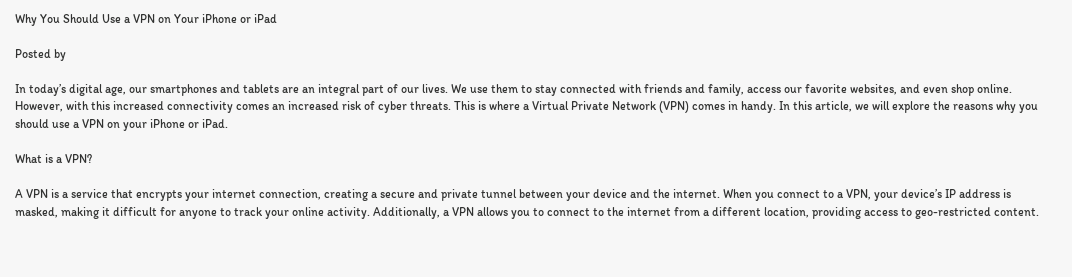Why You Should Use a VPN on Your iPhone or iPad

Posted by

In today’s digital age, our smartphones and tablets are an integral part of our lives. We use them to stay connected with friends and family, access our favorite websites, and even shop online. However, with this increased connectivity comes an increased risk of cyber threats. This is where a Virtual Private Network (VPN) comes in handy. In this article, we will explore the reasons why you should use a VPN on your iPhone or iPad.

What is a VPN?

A VPN is a service that encrypts your internet connection, creating a secure and private tunnel between your device and the internet. When you connect to a VPN, your device’s IP address is masked, making it difficult for anyone to track your online activity. Additionally, a VPN allows you to connect to the internet from a different location, providing access to geo-restricted content.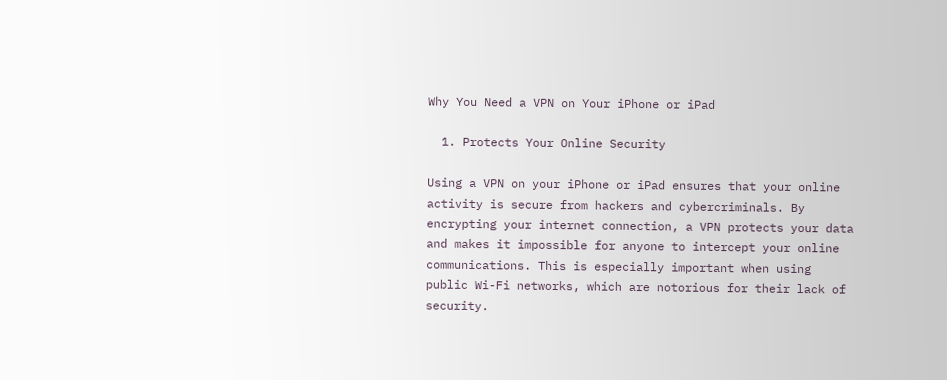Why You Need a VPN on Your iPhone or iPad

  1. Protects Your Online Security

Using a VPN on your iPhone or iPad ensures that your online activity is secure from hackers and cybercriminals. By encrypting your internet connection, a VPN protects your data and makes it impossible for anyone to intercept your online communications. This is especially important when using public Wi-Fi networks, which are notorious for their lack of security.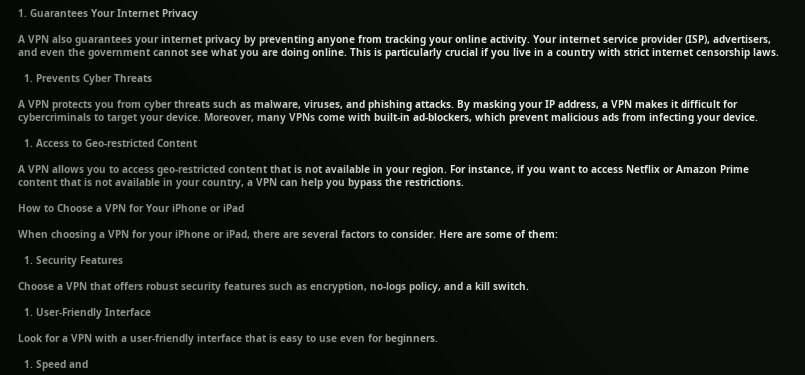1. Guarantees Your Internet Privacy

A VPN also guarantees your internet privacy by preventing anyone from tracking your online activity. Your internet service provider (ISP), advertisers, and even the government cannot see what you are doing online. This is particularly crucial if you live in a country with strict internet censorship laws.

  1. Prevents Cyber Threats

A VPN protects you from cyber threats such as malware, viruses, and phishing attacks. By masking your IP address, a VPN makes it difficult for cybercriminals to target your device. Moreover, many VPNs come with built-in ad-blockers, which prevent malicious ads from infecting your device.

  1. Access to Geo-restricted Content

A VPN allows you to access geo-restricted content that is not available in your region. For instance, if you want to access Netflix or Amazon Prime content that is not available in your country, a VPN can help you bypass the restrictions.

How to Choose a VPN for Your iPhone or iPad

When choosing a VPN for your iPhone or iPad, there are several factors to consider. Here are some of them:

  1. Security Features

Choose a VPN that offers robust security features such as encryption, no-logs policy, and a kill switch.

  1. User-Friendly Interface

Look for a VPN with a user-friendly interface that is easy to use even for beginners.

  1. Speed and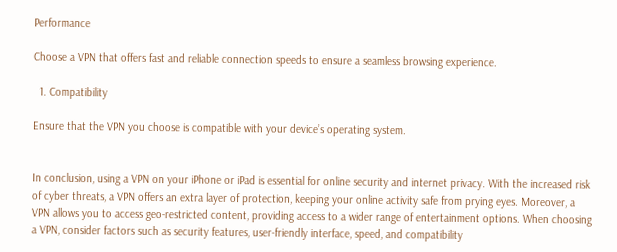Performance

Choose a VPN that offers fast and reliable connection speeds to ensure a seamless browsing experience.

  1. Compatibility

Ensure that the VPN you choose is compatible with your device’s operating system.


In conclusion, using a VPN on your iPhone or iPad is essential for online security and internet privacy. With the increased risk of cyber threats, a VPN offers an extra layer of protection, keeping your online activity safe from prying eyes. Moreover, a VPN allows you to access geo-restricted content, providing access to a wider range of entertainment options. When choosing a VPN, consider factors such as security features, user-friendly interface, speed, and compatibility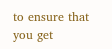to ensure that you get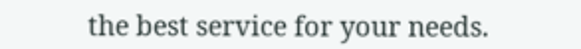the best service for your needs.